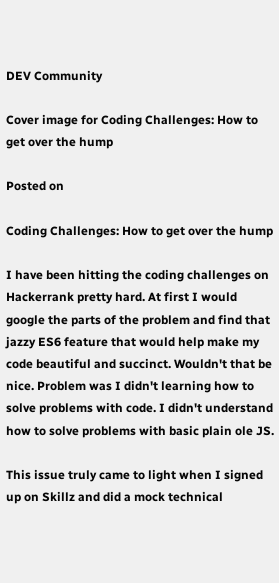DEV Community

Cover image for Coding Challenges: How to get over the hump

Posted on

Coding Challenges: How to get over the hump

I have been hitting the coding challenges on Hackerrank pretty hard. At first I would google the parts of the problem and find that jazzy ES6 feature that would help make my code beautiful and succinct. Wouldn't that be nice. Problem was I didn't learning how to solve problems with code. I didn't understand how to solve problems with basic plain ole JS.

This issue truly came to light when I signed up on Skillz and did a mock technical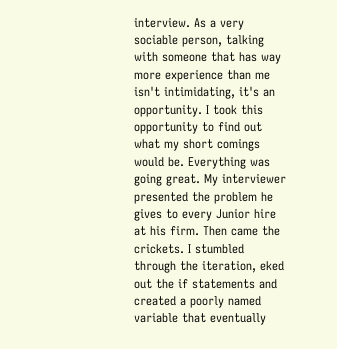interview. As a very sociable person, talking with someone that has way more experience than me isn't intimidating, it's an opportunity. I took this opportunity to find out what my short comings would be. Everything was going great. My interviewer presented the problem he gives to every Junior hire at his firm. Then came the crickets. I stumbled through the iteration, eked out the if statements and created a poorly named variable that eventually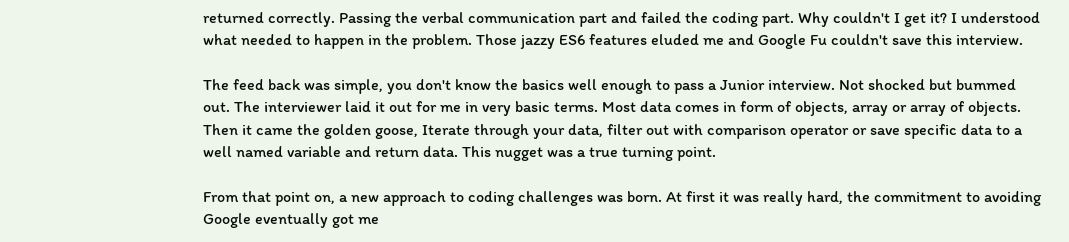returned correctly. Passing the verbal communication part and failed the coding part. Why couldn't I get it? I understood what needed to happen in the problem. Those jazzy ES6 features eluded me and Google Fu couldn't save this interview.

The feed back was simple, you don't know the basics well enough to pass a Junior interview. Not shocked but bummed out. The interviewer laid it out for me in very basic terms. Most data comes in form of objects, array or array of objects. Then it came the golden goose, Iterate through your data, filter out with comparison operator or save specific data to a well named variable and return data. This nugget was a true turning point.

From that point on, a new approach to coding challenges was born. At first it was really hard, the commitment to avoiding Google eventually got me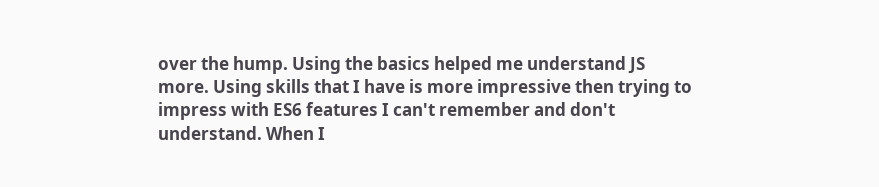over the hump. Using the basics helped me understand JS more. Using skills that I have is more impressive then trying to impress with ES6 features I can't remember and don't understand. When I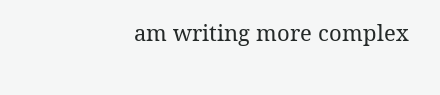am writing more complex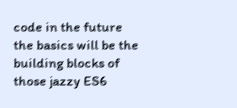code in the future the basics will be the building blocks of those jazzy ES6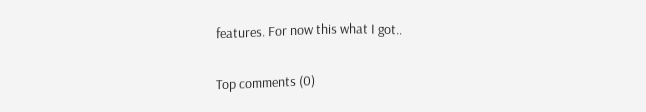features. For now this what I got..

Top comments (0)